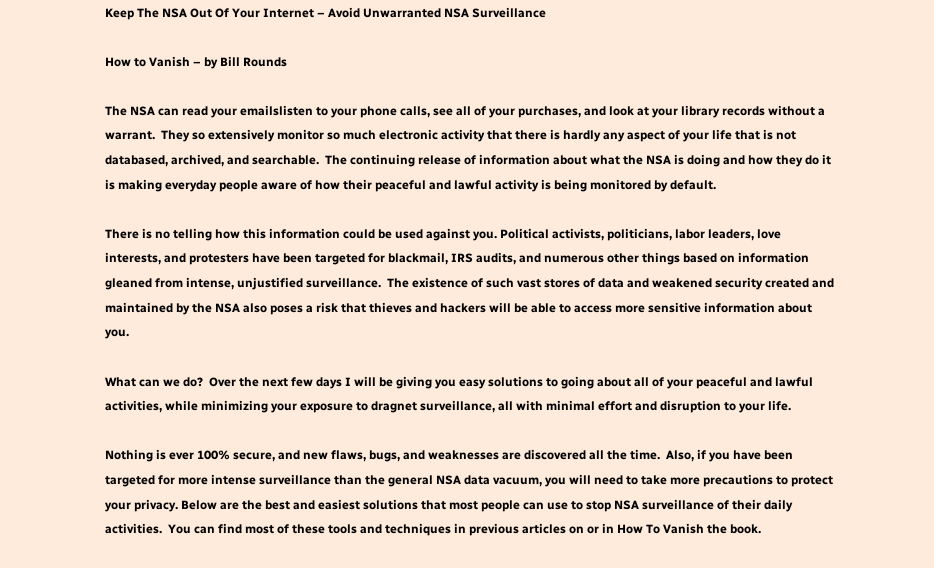Keep The NSA Out Of Your Internet – Avoid Unwarranted NSA Surveillance

How to Vanish – by Bill Rounds

The NSA can read your emailslisten to your phone calls, see all of your purchases, and look at your library records without a warrant.  They so extensively monitor so much electronic activity that there is hardly any aspect of your life that is not databased, archived, and searchable.  The continuing release of information about what the NSA is doing and how they do it is making everyday people aware of how their peaceful and lawful activity is being monitored by default.

There is no telling how this information could be used against you. Political activists, politicians, labor leaders, love interests, and protesters have been targeted for blackmail, IRS audits, and numerous other things based on information gleaned from intense, unjustified surveillance.  The existence of such vast stores of data and weakened security created and maintained by the NSA also poses a risk that thieves and hackers will be able to access more sensitive information about you.

What can we do?  Over the next few days I will be giving you easy solutions to going about all of your peaceful and lawful activities, while minimizing your exposure to dragnet surveillance, all with minimal effort and disruption to your life.

Nothing is ever 100% secure, and new flaws, bugs, and weaknesses are discovered all the time.  Also, if you have been targeted for more intense surveillance than the general NSA data vacuum, you will need to take more precautions to protect your privacy. Below are the best and easiest solutions that most people can use to stop NSA surveillance of their daily activities.  You can find most of these tools and techniques in previous articles on or in How To Vanish the book.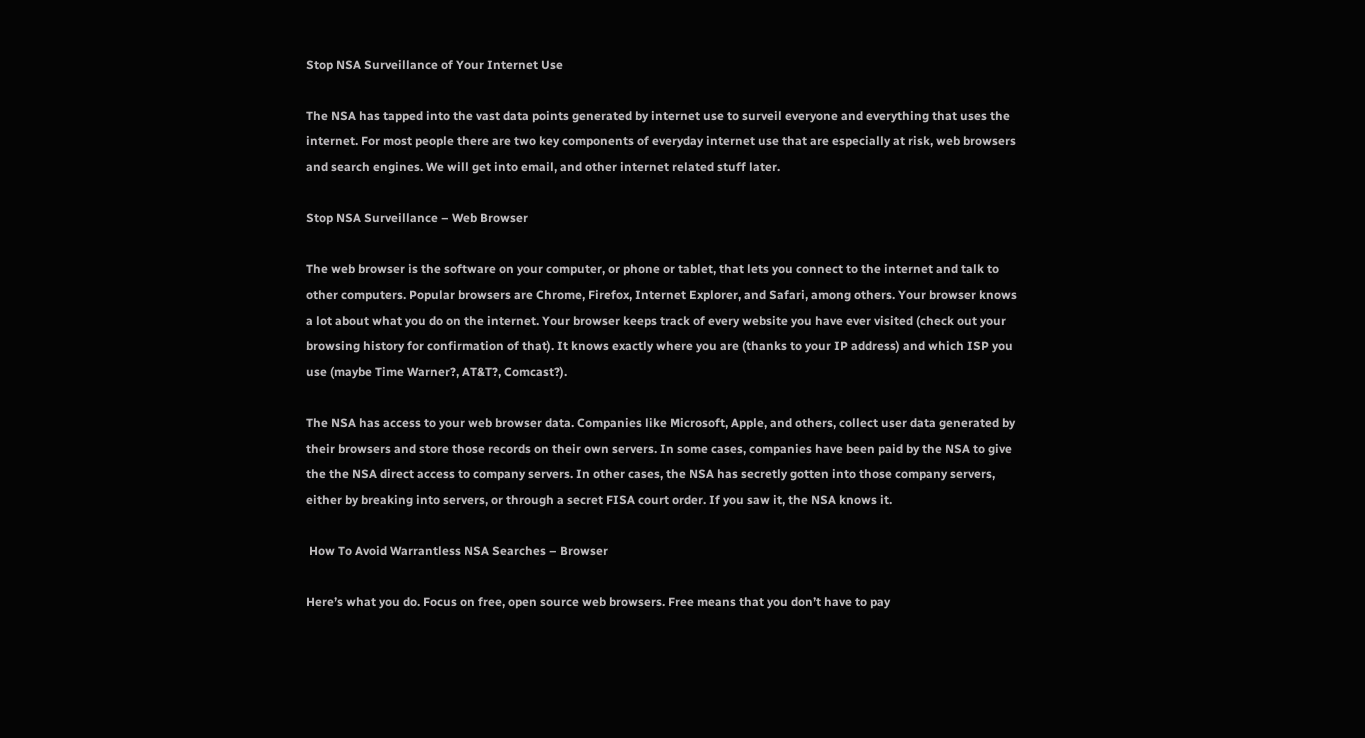Stop NSA Surveillance of Your Internet Use

The NSA has tapped into the vast data points generated by internet use to surveil everyone and everything that uses the internet. For most people there are two key components of everyday internet use that are especially at risk, web browsers and search engines. We will get into email, and other internet related stuff later.

Stop NSA Surveillance – Web Browser

The web browser is the software on your computer, or phone or tablet, that lets you connect to the internet and talk to other computers. Popular browsers are Chrome, Firefox, Internet Explorer, and Safari, among others. Your browser knows a lot about what you do on the internet. Your browser keeps track of every website you have ever visited (check out your browsing history for confirmation of that). It knows exactly where you are (thanks to your IP address) and which ISP you use (maybe Time Warner?, AT&T?, Comcast?).

The NSA has access to your web browser data. Companies like Microsoft, Apple, and others, collect user data generated by their browsers and store those records on their own servers. In some cases, companies have been paid by the NSA to give the the NSA direct access to company servers. In other cases, the NSA has secretly gotten into those company servers, either by breaking into servers, or through a secret FISA court order. If you saw it, the NSA knows it.

 How To Avoid Warrantless NSA Searches – Browser

Here’s what you do. Focus on free, open source web browsers. Free means that you don’t have to pay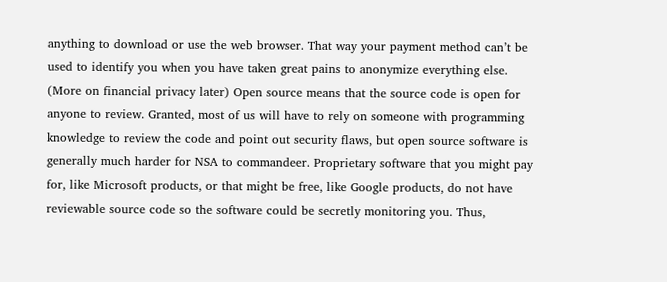anything to download or use the web browser. That way your payment method can’t be used to identify you when you have taken great pains to anonymize everything else. (More on financial privacy later) Open source means that the source code is open for anyone to review. Granted, most of us will have to rely on someone with programming knowledge to review the code and point out security flaws, but open source software is generally much harder for NSA to commandeer. Proprietary software that you might pay for, like Microsoft products, or that might be free, like Google products, do not have reviewable source code so the software could be secretly monitoring you. Thus,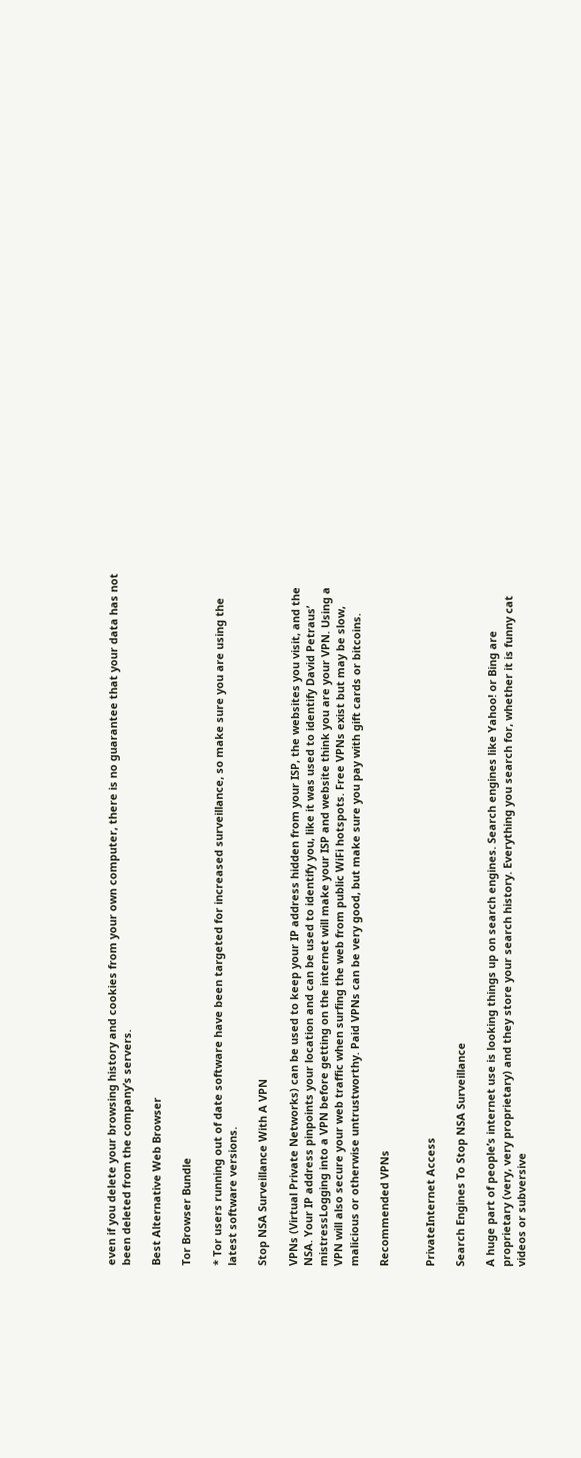even if you delete your browsing history and cookies from your own computer, there is no guarantee that your data has not been deleted from the company’s servers.

Best Alternative Web Browser

Tor Browser Bundle

* Tor users running out of date software have been targeted for increased surveillance, so make sure you are using the latest software versions.

Stop NSA Surveillance With A VPN

VPNs (Virtual Private Networks) can be used to keep your IP address hidden from your ISP, the websites you visit, and the NSA. Your IP address pinpoints your location and can be used to identify you, like it was used to identify David Petraus’ mistressLogging into a VPN before getting on the internet will make your ISP and website think you are your VPN. Using a VPN will also secure your web traffic when surfing the web from public WiFi hotspots. Free VPNs exist but may be slow, malicious or otherwise untrustworthy. Paid VPNs can be very good, but make sure you pay with gift cards or bitcoins.

Recommended VPNs


PrivateInternet Access

Search Engines To Stop NSA Surveillance

A huge part of people’s internet use is looking things up on search engines. Search engines like Yahoo! or Bing are proprietary (very, very proprietary) and they store your search history. Everything you search for, whether it is funny cat videos or subversive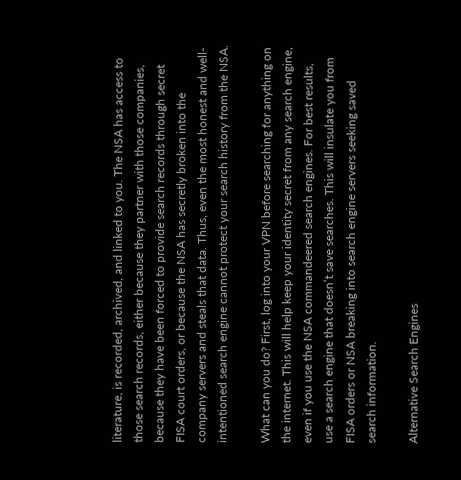literature, is recorded, archived, and linked to you. The NSA has access to those search records, either because they partner with those companies, because they have been forced to provide search records through secret FISA court orders, or because the NSA has secretly broken into the company servers and steals that data. Thus, even the most honest and well-intentioned search engine cannot protect your search history from the NSA.

What can you do? First, log into your VPN before searching for anything on the internet. This will help keep your identity secret from any search engine, even if you use the NSA commandeered search engines. For best results, use a search engine that doesn’t save searches. This will insulate you from FISA orders or NSA breaking into search engine servers seeking saved search information.

Alternative Search Engines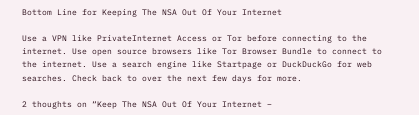Bottom Line for Keeping The NSA Out Of Your Internet

Use a VPN like PrivateInternet Access or Tor before connecting to the internet. Use open source browsers like Tor Browser Bundle to connect to the internet. Use a search engine like Startpage or DuckDuckGo for web searches. Check back to over the next few days for more.

2 thoughts on “Keep The NSA Out Of Your Internet –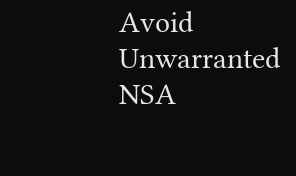Avoid Unwarranted NSA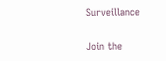Surveillance

Join the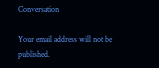Conversation

Your email address will not be published.